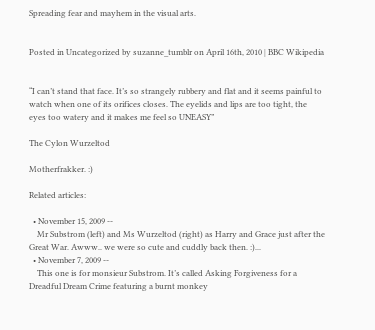Spreading fear and mayhem in the visual arts.


Posted in Uncategorized by suzanne_tumblr on April 16th, 2010 | BBC Wikipedia


“I can’t stand that face. It’s so strangely rubbery and flat and it seems painful to watch when one of its orifices closes. The eyelids and lips are too tight, the eyes too watery and it makes me feel so UNEASY”

The Cylon Wurzeltod

Motherfrakker. :)

Related articles:

  • November 15, 2009 --
    Mr Substrom (left) and Ms Wurzeltod (right) as Harry and Grace just after the Great War. Awww.. we were so cute and cuddly back then. :)...
  • November 7, 2009 --
    This one is for monsieur Substrom. It’s called Asking Forgiveness for a Dreadful Dream Crime featuring a burnt monkey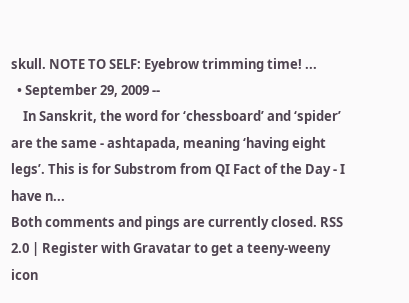skull. NOTE TO SELF: Eyebrow trimming time! ...
  • September 29, 2009 --
    In Sanskrit, the word for ‘chessboard’ and ‘spider’ are the same - ashtapada, meaning ‘having eight legs’. This is for Substrom from QI Fact of the Day - I have n...
Both comments and pings are currently closed. RSS 2.0 | Register with Gravatar to get a teeny-weeny icon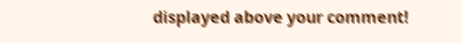displayed above your comment!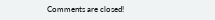Comments are closed!